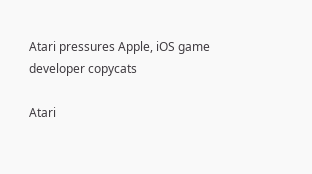Atari pressures Apple, iOS game developer copycats

Atari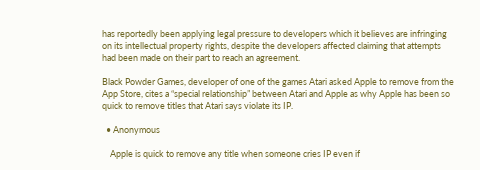has reportedly been applying legal pressure to developers which it believes are infringing on its intellectual property rights, despite the developers affected claiming that attempts had been made on their part to reach an agreement.

Black Powder Games, developer of one of the games Atari asked Apple to remove from the App Store, cites a “special relationship” between Atari and Apple as why Apple has been so quick to remove titles that Atari says violate its IP.

  • Anonymous

    Apple is quick to remove any title when someone cries IP even if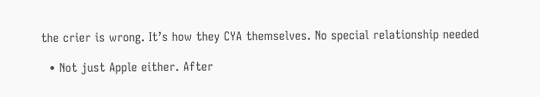the crier is wrong. It’s how they CYA themselves. No special relationship needed

  • Not just Apple either. After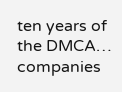ten years of the DMCA… companies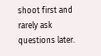shoot first and rarely ask questions later.